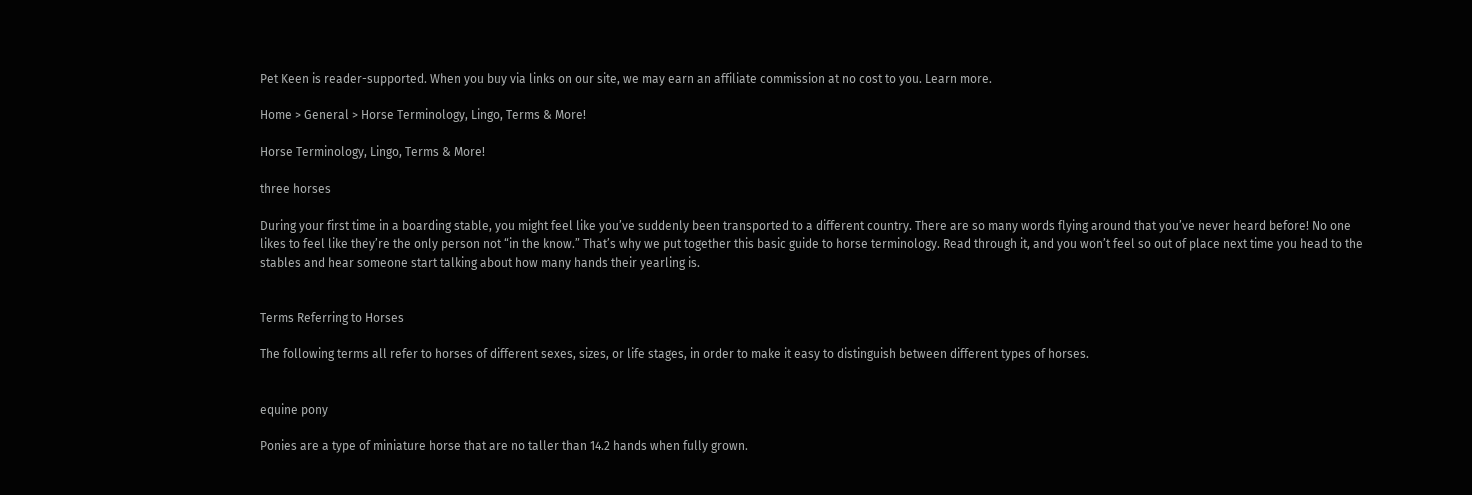Pet Keen is reader-supported. When you buy via links on our site, we may earn an affiliate commission at no cost to you. Learn more.

Home > General > Horse Terminology, Lingo, Terms & More!

Horse Terminology, Lingo, Terms & More!

three horses

During your first time in a boarding stable, you might feel like you’ve suddenly been transported to a different country. There are so many words flying around that you’ve never heard before! No one likes to feel like they’re the only person not “in the know.” That’s why we put together this basic guide to horse terminology. Read through it, and you won’t feel so out of place next time you head to the stables and hear someone start talking about how many hands their yearling is.


Terms Referring to Horses

The following terms all refer to horses of different sexes, sizes, or life stages, in order to make it easy to distinguish between different types of horses.


equine pony

Ponies are a type of miniature horse that are no taller than 14.2 hands when fully grown.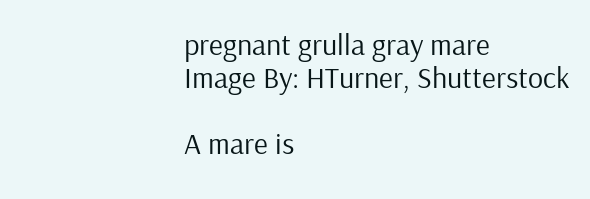pregnant grulla gray mare
Image By: HTurner, Shutterstock

A mare is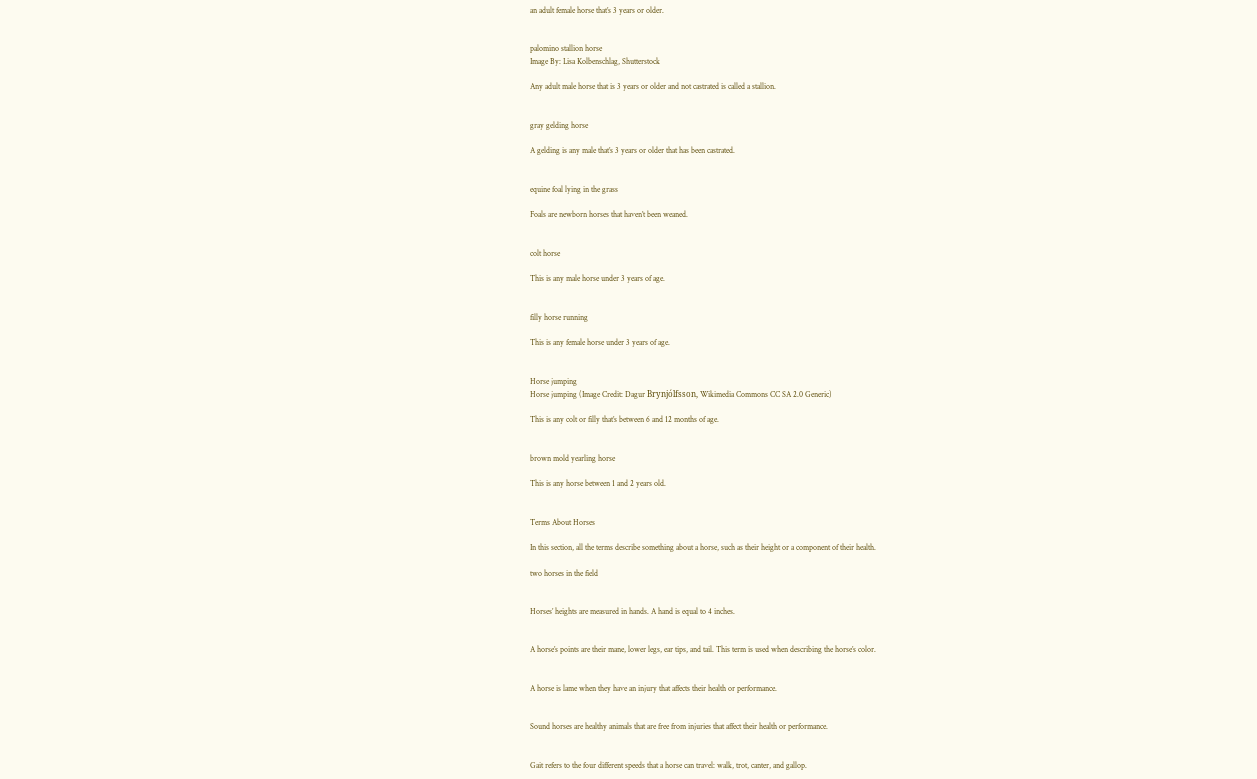an adult female horse that’s 3 years or older.


palomino stallion horse
Image By: Lisa Kolbenschlag, Shutterstock

Any adult male horse that is 3 years or older and not castrated is called a stallion.


gray gelding horse

A gelding is any male that’s 3 years or older that has been castrated.


equine foal lying in the grass

Foals are newborn horses that haven’t been weaned.


colt horse

This is any male horse under 3 years of age.


filly horse running

This is any female horse under 3 years of age.


Horse jumping
Horse jumping (Image Credit: Dagur Brynjólfsson, Wikimedia Commons CC SA 2.0 Generic)

This is any colt or filly that’s between 6 and 12 months of age.


brown mold yearling horse

This is any horse between 1 and 2 years old.


Terms About Horses

In this section, all the terms describe something about a horse, such as their height or a component of their health.

two horses in the field


Horses’ heights are measured in hands. A hand is equal to 4 inches.


A horse’s points are their mane, lower legs, ear tips, and tail. This term is used when describing the horse’s color.


A horse is lame when they have an injury that affects their health or performance.


Sound horses are healthy animals that are free from injuries that affect their health or performance.


Gait refers to the four different speeds that a horse can travel: walk, trot, canter, and gallop.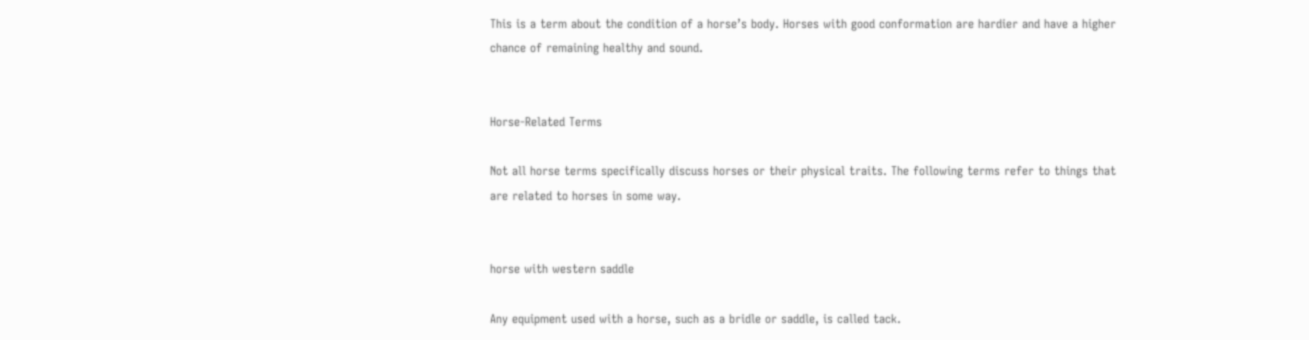This is a term about the condition of a horse’s body. Horses with good conformation are hardier and have a higher chance of remaining healthy and sound.


Horse-Related Terms

Not all horse terms specifically discuss horses or their physical traits. The following terms refer to things that are related to horses in some way.


horse with western saddle

Any equipment used with a horse, such as a bridle or saddle, is called tack.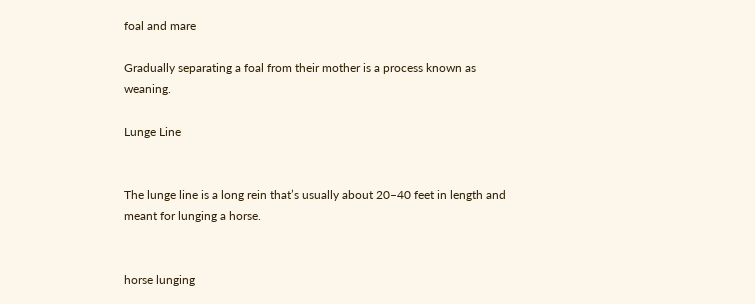foal and mare

Gradually separating a foal from their mother is a process known as weaning.

Lunge Line


The lunge line is a long rein that’s usually about 20–40 feet in length and meant for lunging a horse.


horse lunging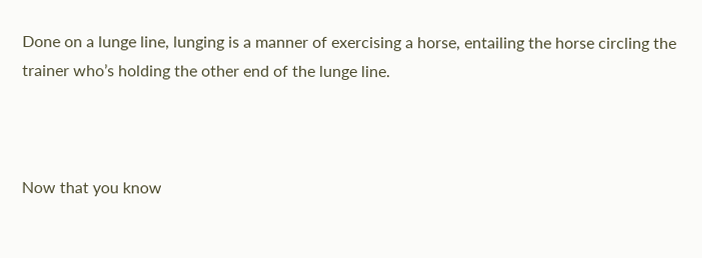Done on a lunge line, lunging is a manner of exercising a horse, entailing the horse circling the trainer who’s holding the other end of the lunge line.



Now that you know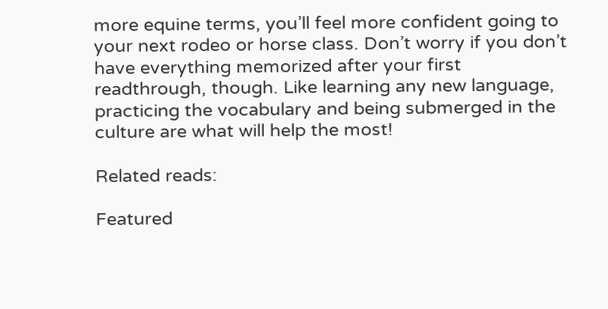more equine terms, you’ll feel more confident going to your next rodeo or horse class. Don’t worry if you don’t have everything memorized after your first readthrough, though. Like learning any new language, practicing the vocabulary and being submerged in the culture are what will help the most!

Related reads:

Featured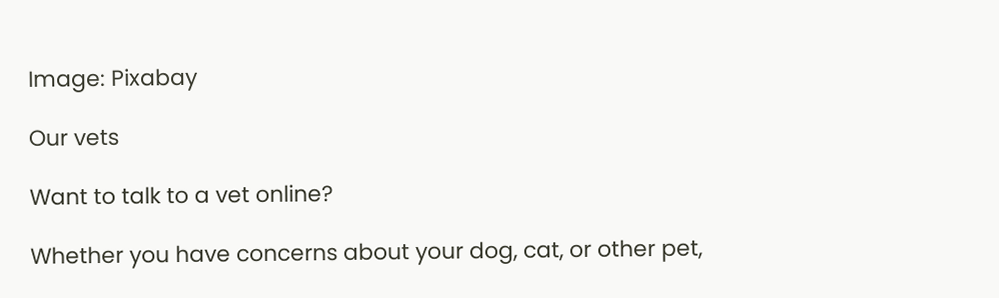Image: Pixabay

Our vets

Want to talk to a vet online?

Whether you have concerns about your dog, cat, or other pet,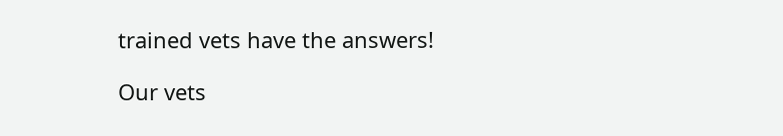trained vets have the answers!

Our vets